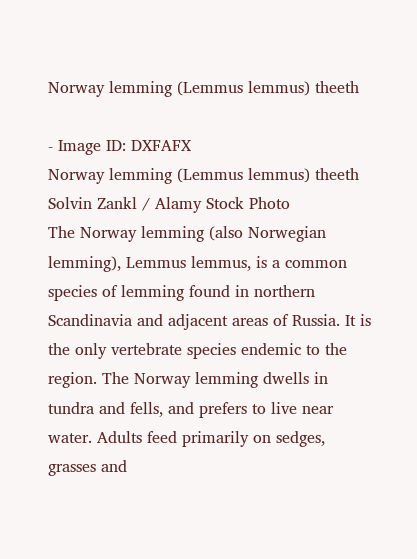Norway lemming (Lemmus lemmus) theeth

- Image ID: DXFAFX
Norway lemming (Lemmus lemmus) theeth
Solvin Zankl / Alamy Stock Photo
The Norway lemming (also Norwegian lemming), Lemmus lemmus, is a common species of lemming found in northern Scandinavia and adjacent areas of Russia. It is the only vertebrate species endemic to the region. The Norway lemming dwells in tundra and fells, and prefers to live near water. Adults feed primarily on sedges, grasses and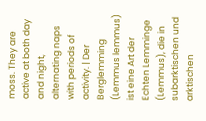moss. They are active at both day and night, alternating naps with periods of activity. | Der Berglemming (Lemmus lemmus) ist eine Art der Echten Lemminge (Lemmus), die in subarktischen und arktischen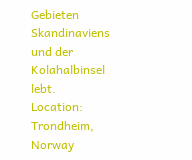Gebieten Skandinaviens und der Kolahalbinsel lebt.
Location: Trondheim, Norway